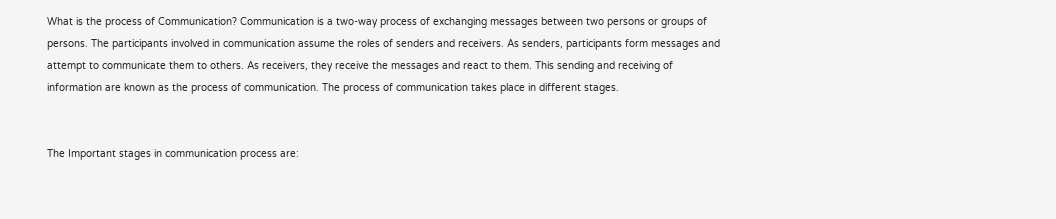What is the process of Communication? Communication is a two-way process of exchanging messages between two persons or groups of persons. The participants involved in communication assume the roles of senders and receivers. As senders, participants form messages and attempt to communicate them to others. As receivers, they receive the messages and react to them. This sending and receiving of information are known as the process of communication. The process of communication takes place in different stages.


The Important stages in communication process are: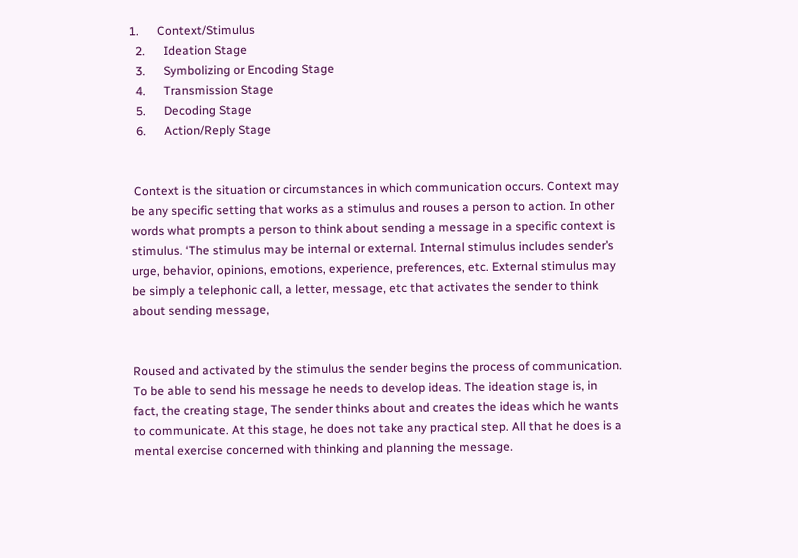1.      Context/Stimulus
  2.      Ideation Stage
  3.      Symbolizing or Encoding Stage
  4.      Transmission Stage
  5.      Decoding Stage
  6.      Action/Reply Stage


 Context is the situation or circumstances in which communication occurs. Context may be any specific setting that works as a stimulus and rouses a person to action. In other words what prompts a person to think about sending a message in a specific context is stimulus. ‘The stimulus may be internal or external. Internal stimulus includes sender’s urge, behavior, opinions, emotions, experience, preferences, etc. External stimulus may be simply a telephonic call, a letter, message, etc that activates the sender to think about sending message,


Roused and activated by the stimulus the sender begins the process of communication. To be able to send his message he needs to develop ideas. The ideation stage is, in fact, the creating stage, The sender thinks about and creates the ideas which he wants to communicate. At this stage, he does not take any practical step. All that he does is a mental exercise concerned with thinking and planning the message.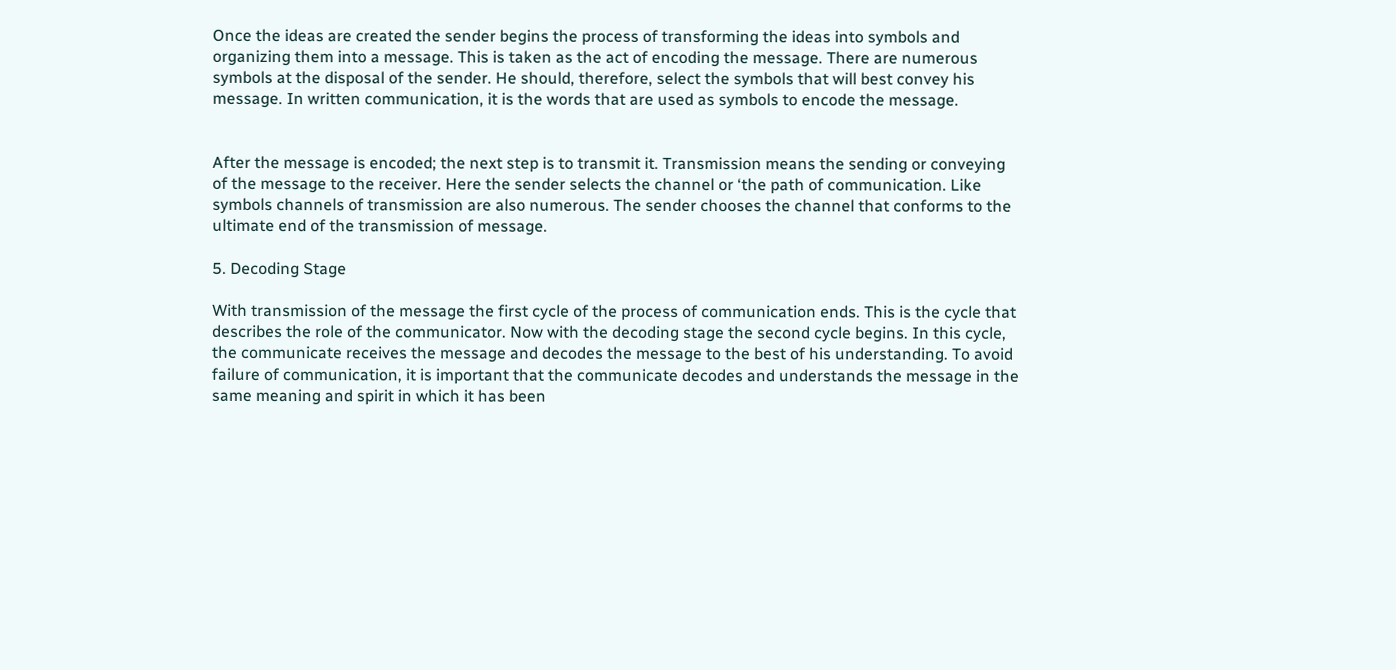Once the ideas are created the sender begins the process of transforming the ideas into symbols and organizing them into a message. This is taken as the act of encoding the message. There are numerous symbols at the disposal of the sender. He should, therefore, select the symbols that will best convey his message. In written communication, it is the words that are used as symbols to encode the message.


After the message is encoded; the next step is to transmit it. Transmission means the sending or conveying of the message to the receiver. Here the sender selects the channel or ‘the path of communication. Like symbols channels of transmission are also numerous. The sender chooses the channel that conforms to the ultimate end of the transmission of message.

5. Decoding Stage

With transmission of the message the first cycle of the process of communication ends. This is the cycle that describes the role of the communicator. Now with the decoding stage the second cycle begins. In this cycle, the communicate receives the message and decodes the message to the best of his understanding. To avoid failure of communication, it is important that the communicate decodes and understands the message in the same meaning and spirit in which it has been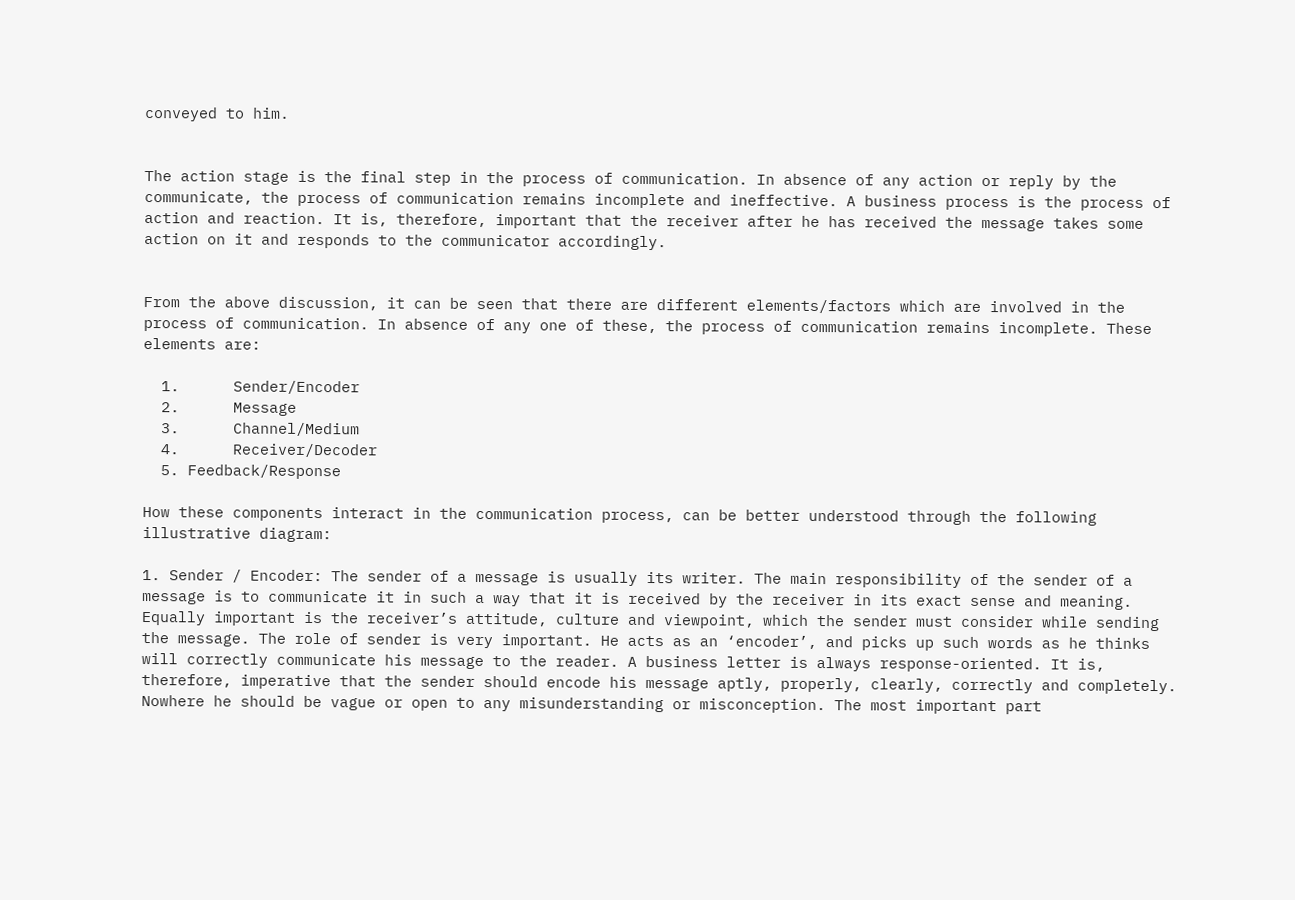conveyed to him.


The action stage is the final step in the process of communication. In absence of any action or reply by the communicate, the process of communication remains incomplete and ineffective. A business process is the process of action and reaction. It is, therefore, important that the receiver after he has received the message takes some action on it and responds to the communicator accordingly.


From the above discussion, it can be seen that there are different elements/factors which are involved in the process of communication. In absence of any one of these, the process of communication remains incomplete. These elements are:

  1.      Sender/Encoder
  2.      Message
  3.      Channel/Medium
  4.      Receiver/Decoder
  5. Feedback/Response

How these components interact in the communication process, can be better understood through the following illustrative diagram:

1. Sender / Encoder: The sender of a message is usually its writer. The main responsibility of the sender of a message is to communicate it in such a way that it is received by the receiver in its exact sense and meaning. Equally important is the receiver’s attitude, culture and viewpoint, which the sender must consider while sending the message. The role of sender is very important. He acts as an ‘encoder’, and picks up such words as he thinks will correctly communicate his message to the reader. A business letter is always response-oriented. It is, therefore, imperative that the sender should encode his message aptly, properly, clearly, correctly and completely. Nowhere he should be vague or open to any misunderstanding or misconception. The most important part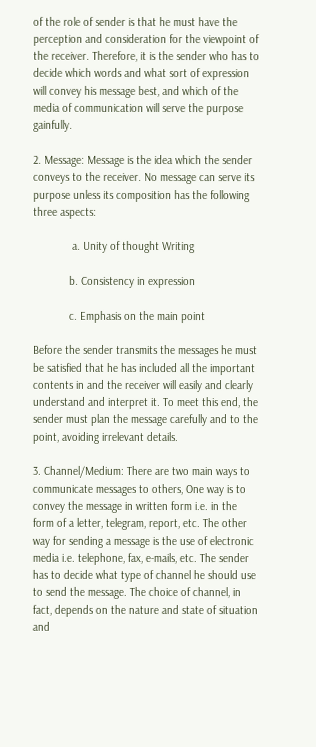of the role of sender is that he must have the perception and consideration for the viewpoint of the receiver. Therefore, it is the sender who has to decide which words and what sort of expression will convey his message best, and which of the media of communication will serve the purpose gainfully.

2. Message: Message is the idea which the sender conveys to the receiver. No message can serve its purpose unless its composition has the following three aspects:

             a. Unity of thought Writing

            b. Consistency in expression

            c. Emphasis on the main point

Before the sender transmits the messages he must be satisfied that he has included all the important contents in and the receiver will easily and clearly understand and interpret it. To meet this end, the sender must plan the message carefully and to the point, avoiding irrelevant details.

3. Channel/Medium: There are two main ways to communicate messages to others, One way is to convey the message in written form i.e. in the form of a letter, telegram, report, etc. The other way for sending a message is the use of electronic media i.e. telephone, fax, e-mails, etc. The sender has to decide what type of channel he should use to send the message. The choice of channel, in fact, depends on the nature and state of situation and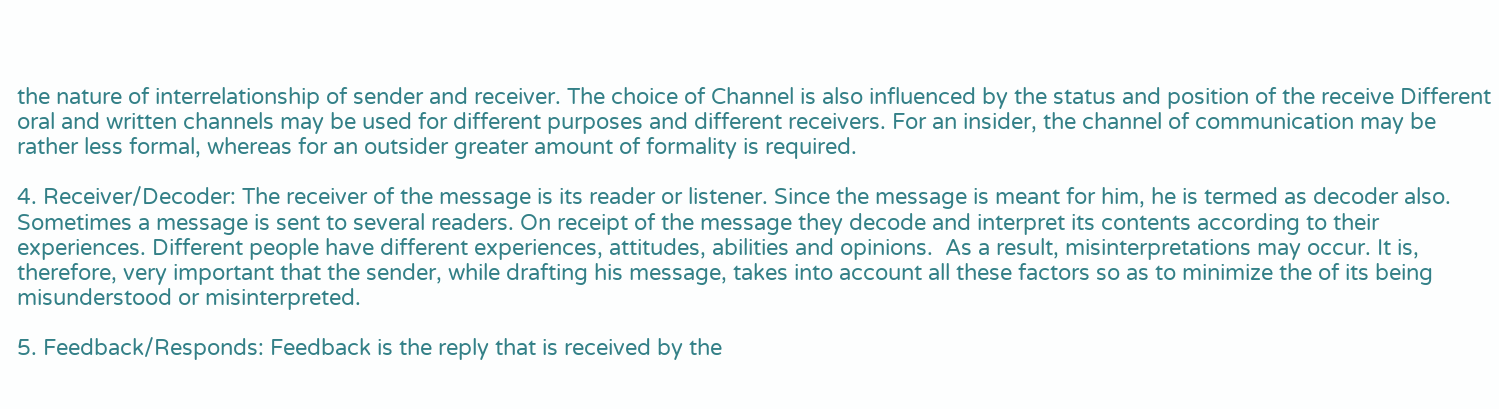the nature of interrelationship of sender and receiver. The choice of Channel is also influenced by the status and position of the receive Different oral and written channels may be used for different purposes and different receivers. For an insider, the channel of communication may be rather less formal, whereas for an outsider greater amount of formality is required.

4. Receiver/Decoder: The receiver of the message is its reader or listener. Since the message is meant for him, he is termed as decoder also. Sometimes a message is sent to several readers. On receipt of the message they decode and interpret its contents according to their experiences. Different people have different experiences, attitudes, abilities and opinions.  As a result, misinterpretations may occur. It is, therefore, very important that the sender, while drafting his message, takes into account all these factors so as to minimize the of its being misunderstood or misinterpreted.

5. Feedback/Responds: Feedback is the reply that is received by the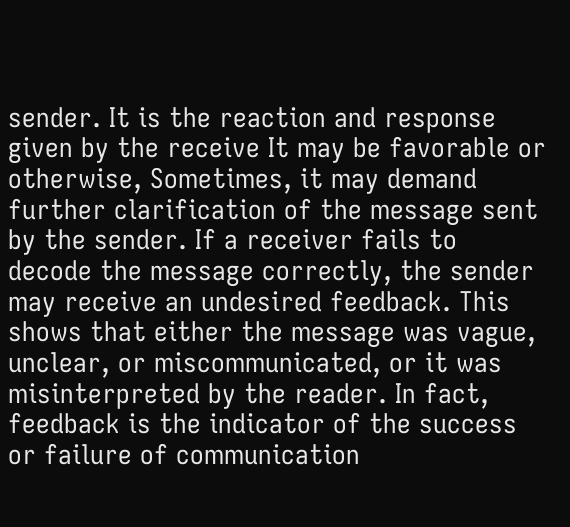sender. It is the reaction and response given by the receive It may be favorable or otherwise, Sometimes, it may demand further clarification of the message sent by the sender. If a receiver fails to decode the message correctly, the sender may receive an undesired feedback. This shows that either the message was vague, unclear, or miscommunicated, or it was misinterpreted by the reader. In fact, feedback is the indicator of the success or failure of communication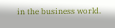in the business world.